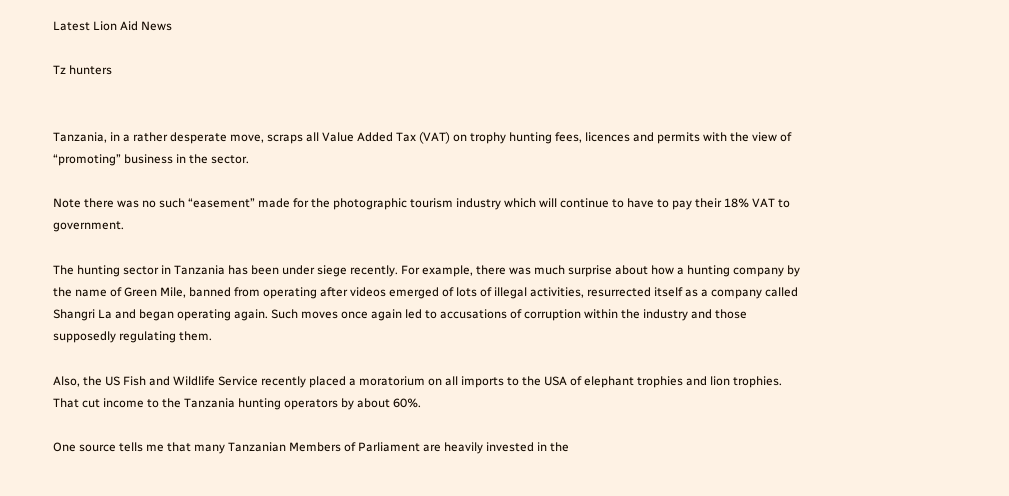Latest Lion Aid News

Tz hunters


Tanzania, in a rather desperate move, scraps all Value Added Tax (VAT) on trophy hunting fees, licences and permits with the view of “promoting” business in the sector.

Note there was no such “easement” made for the photographic tourism industry which will continue to have to pay their 18% VAT to government.

The hunting sector in Tanzania has been under siege recently. For example, there was much surprise about how a hunting company by the name of Green Mile, banned from operating after videos emerged of lots of illegal activities, resurrected itself as a company called Shangri La and began operating again. Such moves once again led to accusations of corruption within the industry and those supposedly regulating them.

Also, the US Fish and Wildlife Service recently placed a moratorium on all imports to the USA of elephant trophies and lion trophies. That cut income to the Tanzania hunting operators by about 60%.

One source tells me that many Tanzanian Members of Parliament are heavily invested in the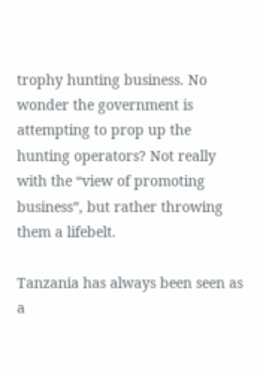trophy hunting business. No wonder the government is attempting to prop up the hunting operators? Not really with the “view of promoting business”, but rather throwing them a lifebelt.

Tanzania has always been seen as a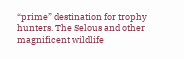“prime” destination for trophy hunters. The Selous and other magnificent wildlife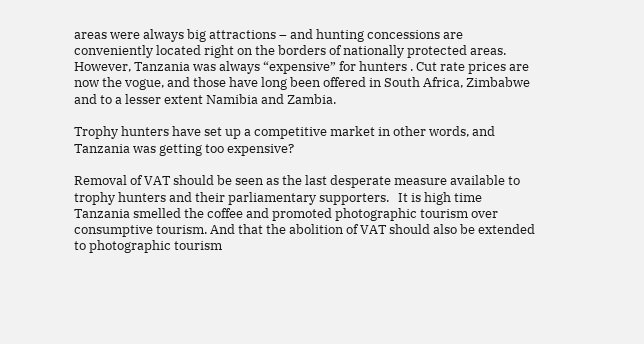areas were always big attractions – and hunting concessions are conveniently located right on the borders of nationally protected areas. However, Tanzania was always “expensive” for hunters . Cut rate prices are now the vogue, and those have long been offered in South Africa, Zimbabwe and to a lesser extent Namibia and Zambia.

Trophy hunters have set up a competitive market in other words, and Tanzania was getting too expensive?

Removal of VAT should be seen as the last desperate measure available to trophy hunters and their parliamentary supporters.   It is high time Tanzania smelled the coffee and promoted photographic tourism over consumptive tourism. And that the abolition of VAT should also be extended to photographic tourism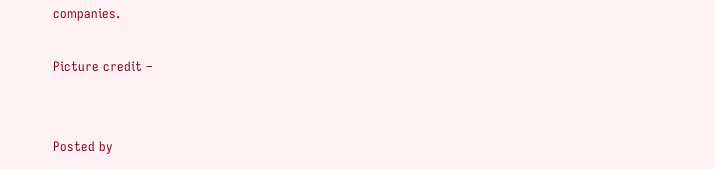companies.

Picture credit –


Posted by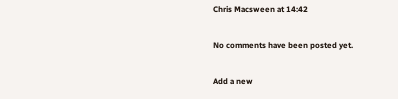Chris Macsween at 14:42

No comments have been posted yet.

Add a new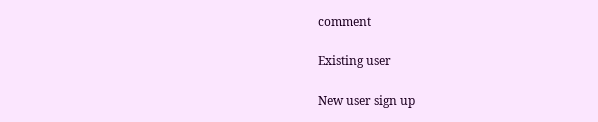comment

Existing user

New user sign up